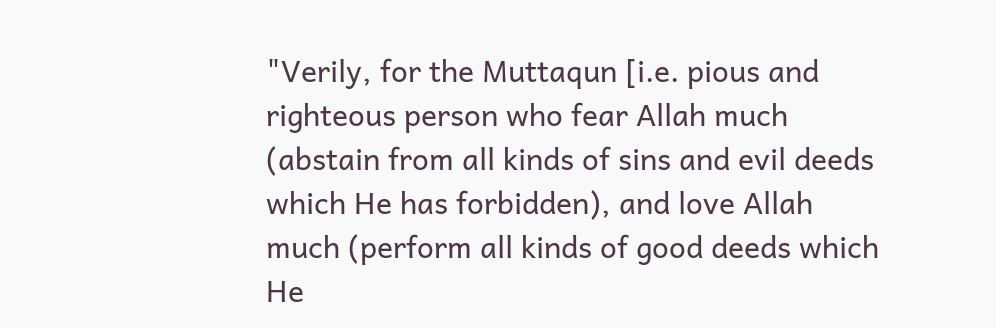"Verily, for the Muttaqun [i.e. pious and righteous person who fear Allah much (abstain from all kinds of sins and evil deeds which He has forbidden), and love Allah much (perform all kinds of good deeds which He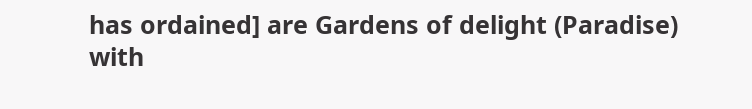has ordained] are Gardens of delight (Paradise) with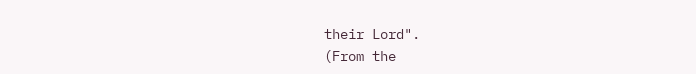their Lord".
(From the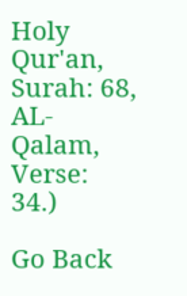Holy Qur'an, Surah: 68, AL-Qalam, Verse: 34.)

Go Back